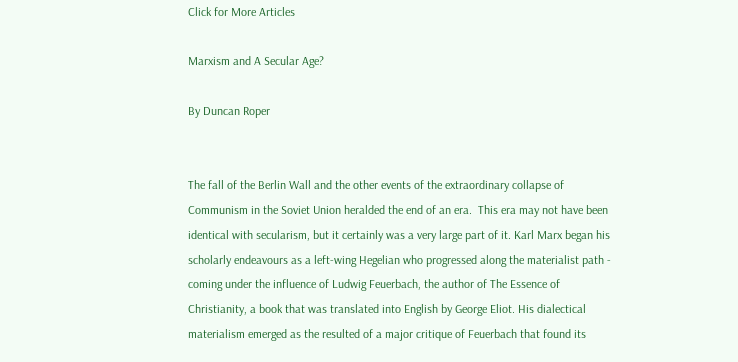Click for More Articles

Marxism and A Secular Age?

By Duncan Roper


The fall of the Berlin Wall and the other events of the extraordinary collapse of Communism in the Soviet Union heralded the end of an era.  This era may not have been identical with secularism, but it certainly was a very large part of it. Karl Marx began his scholarly endeavours as a left-wing Hegelian who progressed along the materialist path - coming under the influence of Ludwig Feuerbach, the author of The Essence of Christianity, a book that was translated into English by George Eliot. His dialectical materialism emerged as the resulted of a major critique of Feuerbach that found its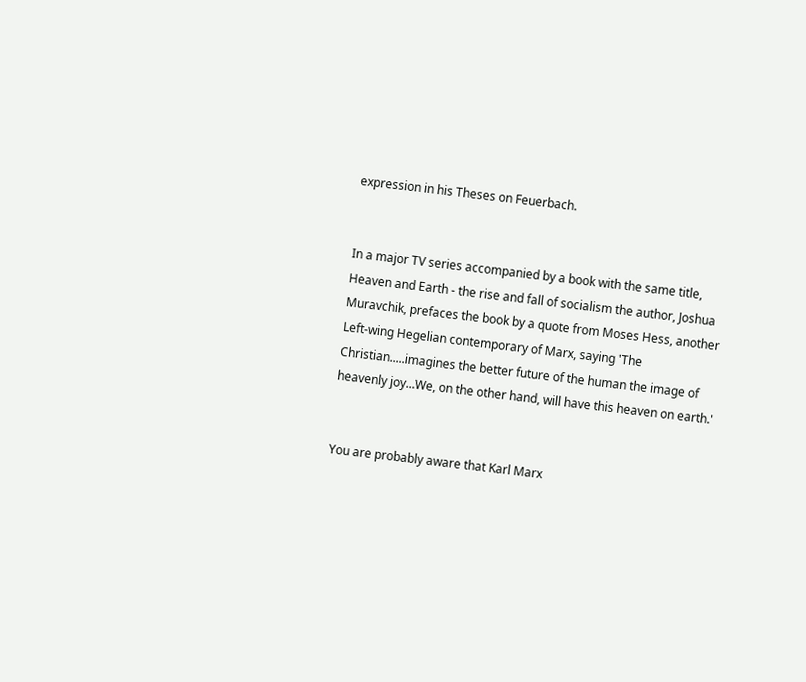expression in his Theses on Feuerbach.


In a major TV series accompanied by a book with the same title, Heaven and Earth - the rise and fall of socialism the author, Joshua Muravchik, prefaces the book by a quote from Moses Hess, another Left-wing Hegelian contemporary of Marx, saying 'The Christian.....imagines the better future of the human the image of heavenly joy...We, on the other hand, will have this heaven on earth.'


You are probably aware that Karl Marx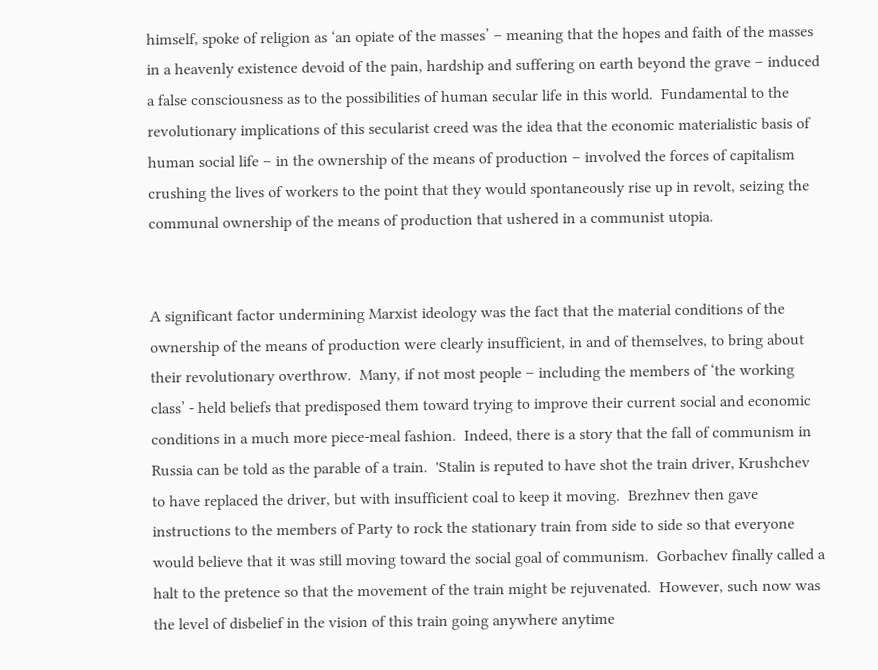himself, spoke of religion as ‘an opiate of the masses’ – meaning that the hopes and faith of the masses in a heavenly existence devoid of the pain, hardship and suffering on earth beyond the grave – induced a false consciousness as to the possibilities of human secular life in this world.  Fundamental to the revolutionary implications of this secularist creed was the idea that the economic materialistic basis of human social life – in the ownership of the means of production – involved the forces of capitalism crushing the lives of workers to the point that they would spontaneously rise up in revolt, seizing the communal ownership of the means of production that ushered in a communist utopia.


A significant factor undermining Marxist ideology was the fact that the material conditions of the ownership of the means of production were clearly insufficient, in and of themselves, to bring about their revolutionary overthrow.  Many, if not most people – including the members of ‘the working class’ - held beliefs that predisposed them toward trying to improve their current social and economic conditions in a much more piece-meal fashion.  Indeed, there is a story that the fall of communism in Russia can be told as the parable of a train.  'Stalin is reputed to have shot the train driver, Krushchev to have replaced the driver, but with insufficient coal to keep it moving.  Brezhnev then gave instructions to the members of Party to rock the stationary train from side to side so that everyone would believe that it was still moving toward the social goal of communism.  Gorbachev finally called a halt to the pretence so that the movement of the train might be rejuvenated.  However, such now was the level of disbelief in the vision of this train going anywhere anytime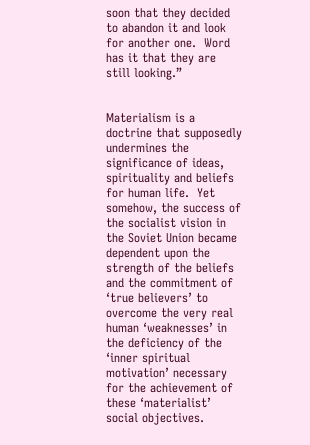soon that they decided to abandon it and look for another one.  Word has it that they are still looking.”


Materialism is a doctrine that supposedly undermines the significance of ideas, spirituality and beliefs for human life.  Yet somehow, the success of the socialist vision in the Soviet Union became dependent upon the strength of the beliefs and the commitment of ‘true believers’ to overcome the very real human ‘weaknesses’ in the deficiency of the ‘inner spiritual motivation’ necessary for the achievement of these ‘materialist’ social objectives.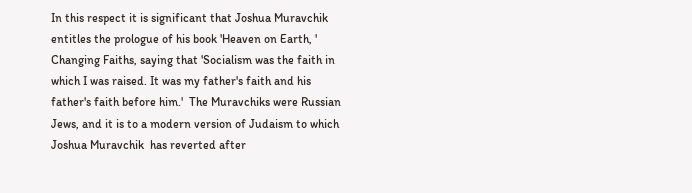In this respect it is significant that Joshua Muravchik entitles the prologue of his book 'Heaven on Earth, ' Changing Faiths, saying that 'Socialism was the faith in which I was raised. It was my father's faith and his father's faith before him.'  The Muravchiks were Russian Jews, and it is to a modern version of Judaism to which Joshua Muravchik  has reverted after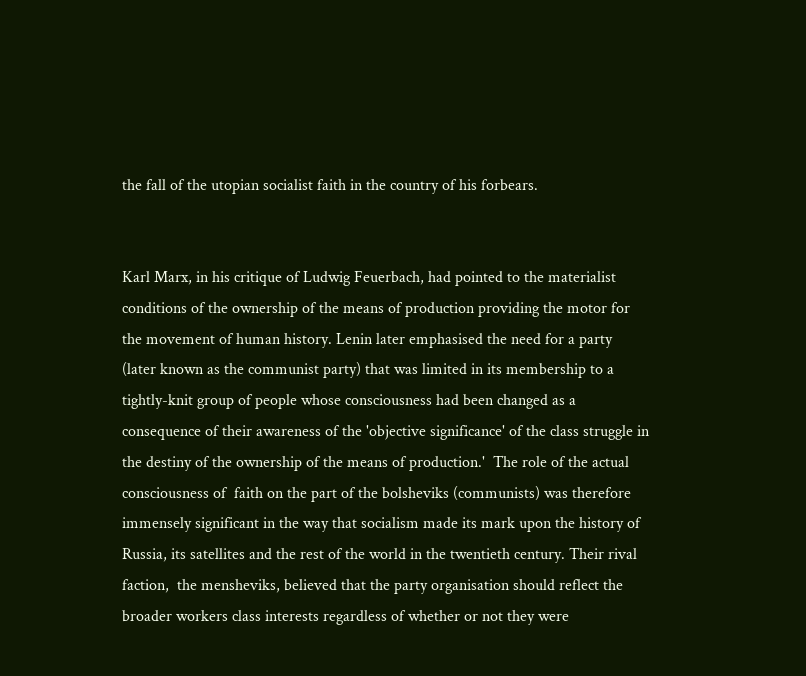the fall of the utopian socialist faith in the country of his forbears.


Karl Marx, in his critique of Ludwig Feuerbach, had pointed to the materialist conditions of the ownership of the means of production providing the motor for the movement of human history. Lenin later emphasised the need for a party (later known as the communist party) that was limited in its membership to a tightly-knit group of people whose consciousness had been changed as a consequence of their awareness of the 'objective significance' of the class struggle in the destiny of the ownership of the means of production.'  The role of the actual consciousness of  faith on the part of the bolsheviks (communists) was therefore immensely significant in the way that socialism made its mark upon the history of Russia, its satellites and the rest of the world in the twentieth century. Their rival faction,  the mensheviks, believed that the party organisation should reflect the broader workers class interests regardless of whether or not they were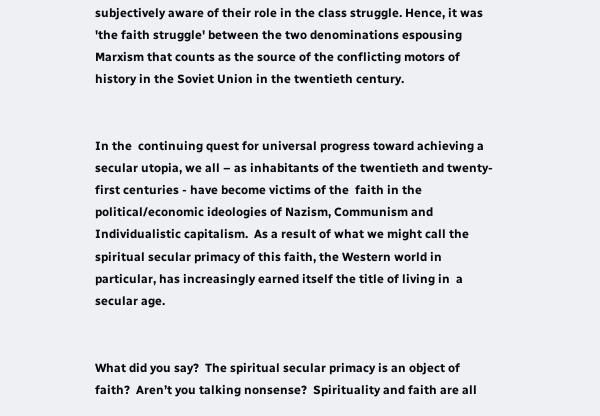subjectively aware of their role in the class struggle. Hence, it was 'the faith struggle' between the two denominations espousing  Marxism that counts as the source of the conflicting motors of history in the Soviet Union in the twentieth century.


In the  continuing quest for universal progress toward achieving a secular utopia, we all – as inhabitants of the twentieth and twenty-first centuries - have become victims of the  faith in the political/economic ideologies of Nazism, Communism and Individualistic capitalism.  As a result of what we might call the spiritual secular primacy of this faith, the Western world in particular, has increasingly earned itself the title of living in  a secular age.


What did you say?  The spiritual secular primacy is an object of faith?  Aren’t you talking nonsense?  Spirituality and faith are all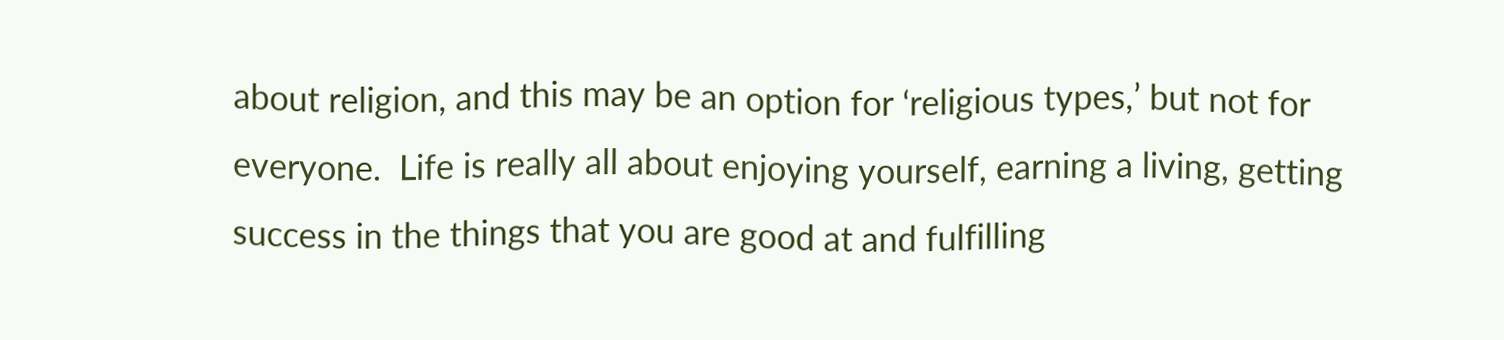about religion, and this may be an option for ‘religious types,’ but not for everyone.  Life is really all about enjoying yourself, earning a living, getting success in the things that you are good at and fulfilling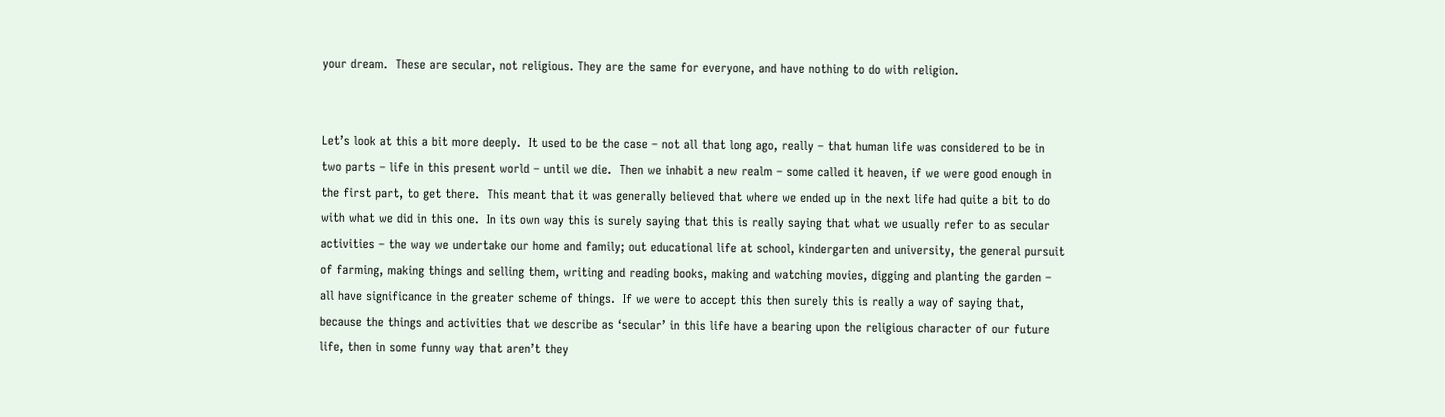your dream.  These are secular, not religious. They are the same for everyone, and have nothing to do with religion.


Let’s look at this a bit more deeply.  It used to be the case – not all that long ago, really – that human life was considered to be in two parts – life in this present world – until we die.  Then we inhabit a new realm – some called it heaven, if we were good enough in the first part, to get there.  This meant that it was generally believed that where we ended up in the next life had quite a bit to do with what we did in this one.  In its own way this is surely saying that this is really saying that what we usually refer to as secular activities – the way we undertake our home and family; out educational life at school, kindergarten and university, the general pursuit of farming, making things and selling them, writing and reading books, making and watching movies, digging and planting the garden – all have significance in the greater scheme of things.  If we were to accept this then surely this is really a way of saying that, because the things and activities that we describe as ‘secular’ in this life have a bearing upon the religious character of our future life, then in some funny way that aren’t they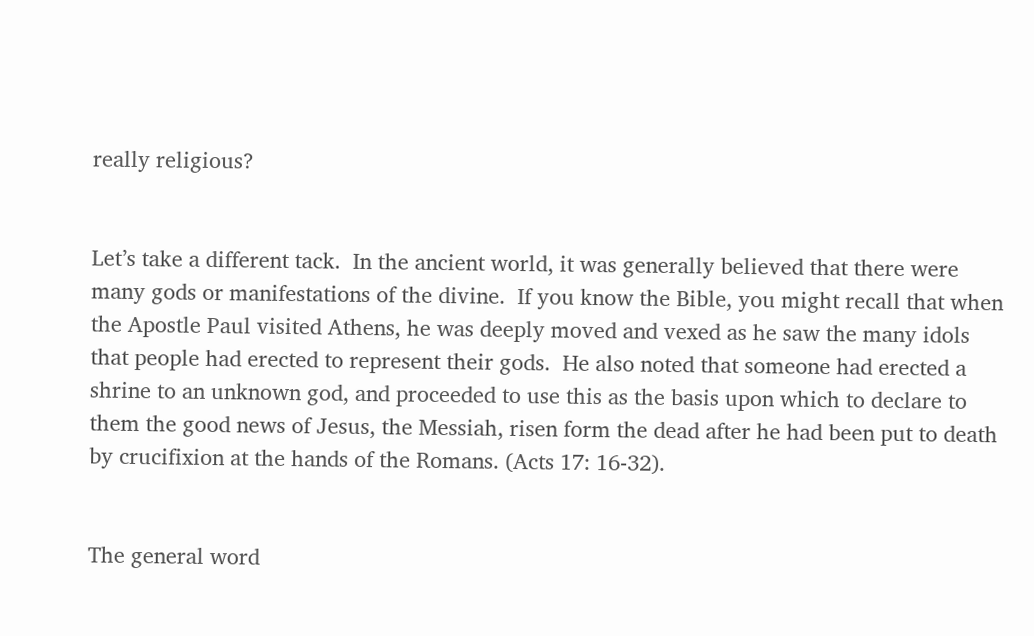really religious?


Let’s take a different tack.  In the ancient world, it was generally believed that there were many gods or manifestations of the divine.  If you know the Bible, you might recall that when the Apostle Paul visited Athens, he was deeply moved and vexed as he saw the many idols that people had erected to represent their gods.  He also noted that someone had erected a shrine to an unknown god, and proceeded to use this as the basis upon which to declare to them the good news of Jesus, the Messiah, risen form the dead after he had been put to death by crucifixion at the hands of the Romans. (Acts 17: 16-32).


The general word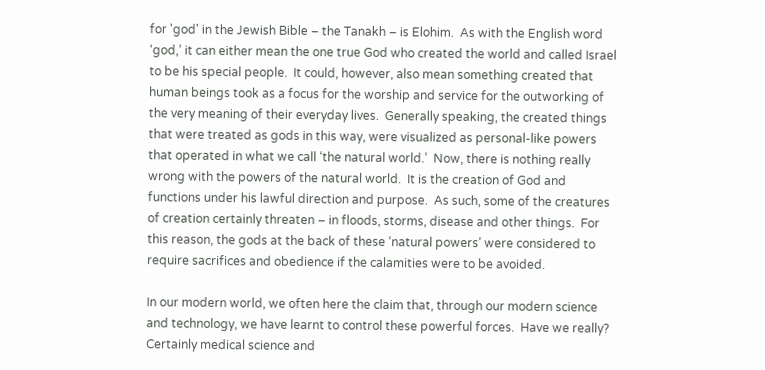for 'god' in the Jewish Bible – the Tanakh – is Elohim.  As with the English word ‘god,’ it can either mean the one true God who created the world and called Israel to be his special people.  It could, however, also mean something created that human beings took as a focus for the worship and service for the outworking of the very meaning of their everyday lives.  Generally speaking, the created things that were treated as gods in this way, were visualized as personal-like powers that operated in what we call ‘the natural world.’  Now, there is nothing really wrong with the powers of the natural world.  It is the creation of God and functions under his lawful direction and purpose.  As such, some of the creatures of creation certainly threaten – in floods, storms, disease and other things.  For this reason, the gods at the back of these ‘natural powers’ were considered to require sacrifices and obedience if the calamities were to be avoided.

In our modern world, we often here the claim that, through our modern science and technology, we have learnt to control these powerful forces.  Have we really?  Certainly medical science and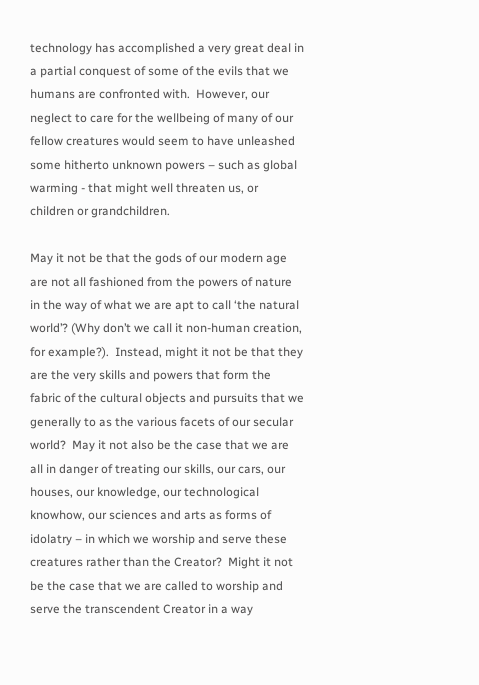technology has accomplished a very great deal in a partial conquest of some of the evils that we humans are confronted with.  However, our neglect to care for the wellbeing of many of our fellow creatures would seem to have unleashed some hitherto unknown powers – such as global warming - that might well threaten us, or children or grandchildren.

May it not be that the gods of our modern age are not all fashioned from the powers of nature in the way of what we are apt to call ‘the natural world’? (Why don’t we call it non-human creation, for example?).  Instead, might it not be that they are the very skills and powers that form the fabric of the cultural objects and pursuits that we generally to as the various facets of our secular world?  May it not also be the case that we are all in danger of treating our skills, our cars, our houses, our knowledge, our technological knowhow, our sciences and arts as forms of idolatry – in which we worship and serve these creatures rather than the Creator?  Might it not be the case that we are called to worship and serve the transcendent Creator in a way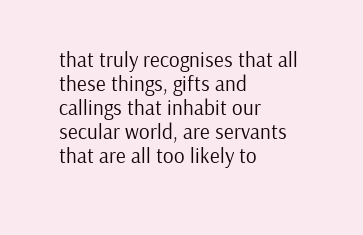that truly recognises that all these things, gifts and callings that inhabit our secular world, are servants that are all too likely to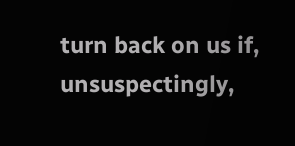turn back on us if, unsuspectingly,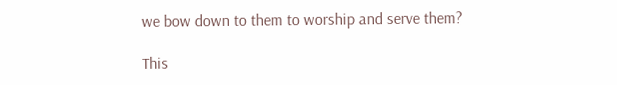we bow down to them to worship and serve them?

This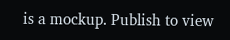is a mockup. Publish to view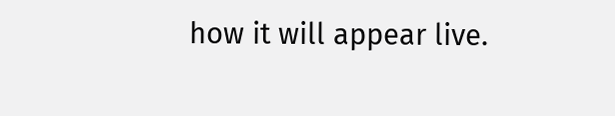how it will appear live.